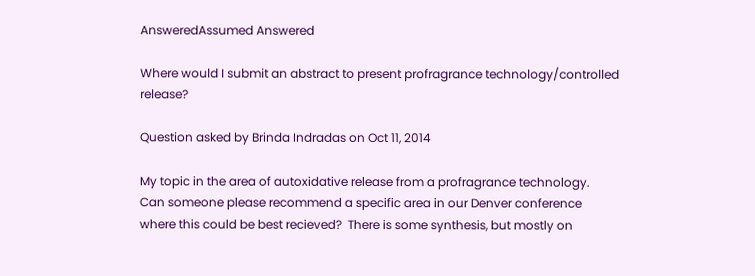AnsweredAssumed Answered

Where would I submit an abstract to present profragrance technology/controlled release?

Question asked by Brinda Indradas on Oct 11, 2014

My topic in the area of autoxidative release from a profragrance technology.  Can someone please recommend a specific area in our Denver conference where this could be best recieved?  There is some synthesis, but mostly on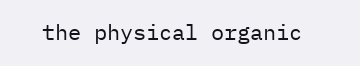the physical organic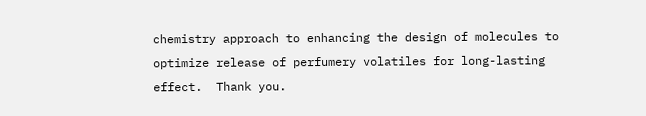chemistry approach to enhancing the design of molecules to optimize release of perfumery volatiles for long-lasting effect.  Thank you.